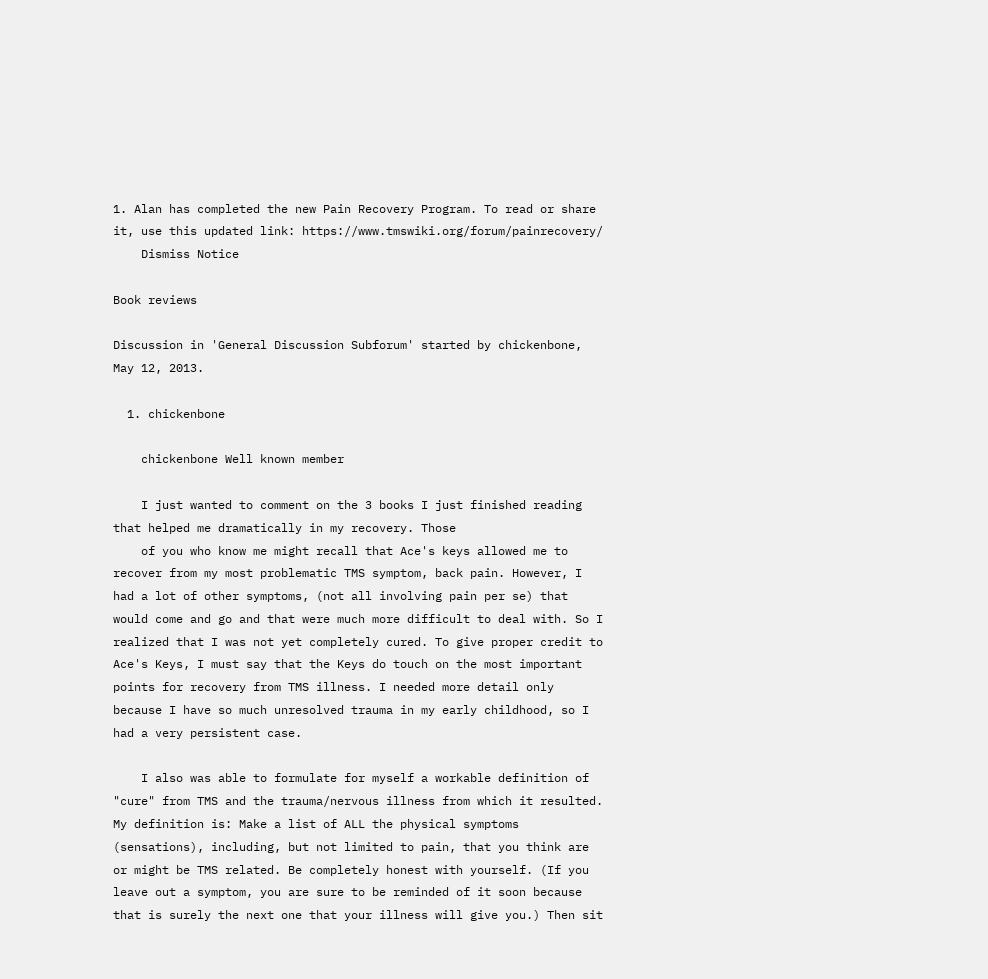1. Alan has completed the new Pain Recovery Program. To read or share it, use this updated link: https://www.tmswiki.org/forum/painrecovery/
    Dismiss Notice

Book reviews

Discussion in 'General Discussion Subforum' started by chickenbone, May 12, 2013.

  1. chickenbone

    chickenbone Well known member

    I just wanted to comment on the 3 books I just finished reading that helped me dramatically in my recovery. Those
    of you who know me might recall that Ace's keys allowed me to recover from my most problematic TMS symptom, back pain. However, I had a lot of other symptoms, (not all involving pain per se) that would come and go and that were much more difficult to deal with. So I realized that I was not yet completely cured. To give proper credit to Ace's Keys, I must say that the Keys do touch on the most important points for recovery from TMS illness. I needed more detail only because I have so much unresolved trauma in my early childhood, so I had a very persistent case.

    I also was able to formulate for myself a workable definition of "cure" from TMS and the trauma/nervous illness from which it resulted. My definition is: Make a list of ALL the physical symptoms (sensations), including, but not limited to pain, that you think are or might be TMS related. Be completely honest with yourself. (If you leave out a symptom, you are sure to be reminded of it soon because that is surely the next one that your illness will give you.) Then sit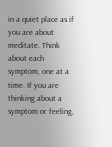in a quiet place as if you are about meditate. Think about each symptom, one at a time. If you are thinking about a symptom or feeling,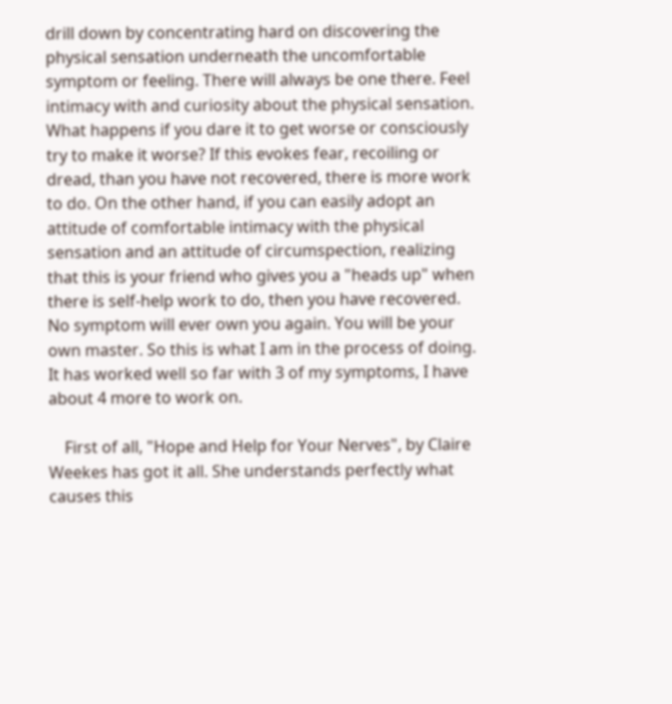drill down by concentrating hard on discovering the physical sensation underneath the uncomfortable symptom or feeling. There will always be one there. Feel intimacy with and curiosity about the physical sensation. What happens if you dare it to get worse or consciously try to make it worse? If this evokes fear, recoiling or dread, than you have not recovered, there is more work to do. On the other hand, if you can easily adopt an attitude of comfortable intimacy with the physical sensation and an attitude of circumspection, realizing that this is your friend who gives you a "heads up" when there is self-help work to do, then you have recovered. No symptom will ever own you again. You will be your own master. So this is what I am in the process of doing. It has worked well so far with 3 of my symptoms, I have about 4 more to work on.

    First of all, "Hope and Help for Your Nerves", by Claire Weekes has got it all. She understands perfectly what causes this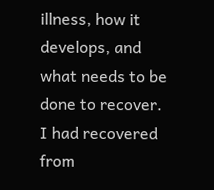illness, how it develops, and what needs to be done to recover. I had recovered from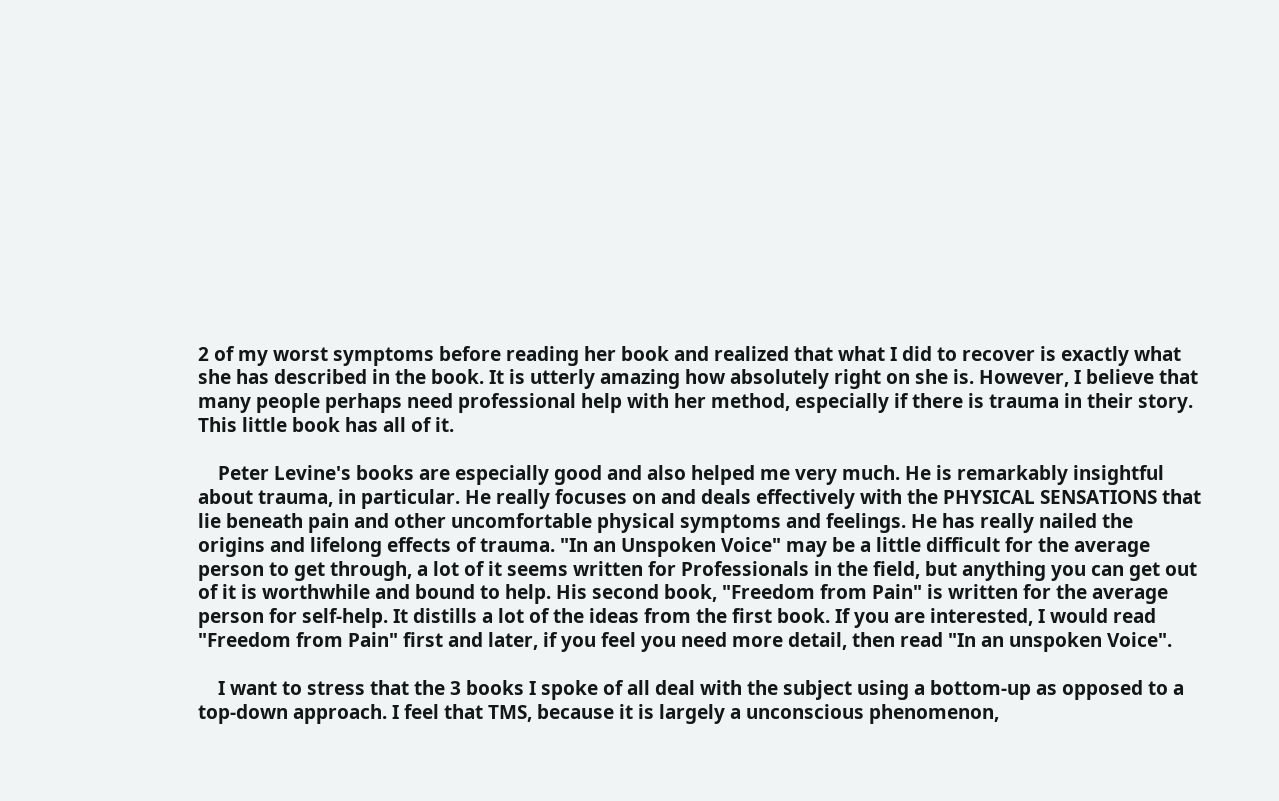2 of my worst symptoms before reading her book and realized that what I did to recover is exactly what she has described in the book. It is utterly amazing how absolutely right on she is. However, I believe that many people perhaps need professional help with her method, especially if there is trauma in their story. This little book has all of it.

    Peter Levine's books are especially good and also helped me very much. He is remarkably insightful about trauma, in particular. He really focuses on and deals effectively with the PHYSICAL SENSATIONS that lie beneath pain and other uncomfortable physical symptoms and feelings. He has really nailed the origins and lifelong effects of trauma. "In an Unspoken Voice" may be a little difficult for the average person to get through, a lot of it seems written for Professionals in the field, but anything you can get out of it is worthwhile and bound to help. His second book, "Freedom from Pain" is written for the average person for self-help. It distills a lot of the ideas from the first book. If you are interested, I would read "Freedom from Pain" first and later, if you feel you need more detail, then read "In an unspoken Voice".

    I want to stress that the 3 books I spoke of all deal with the subject using a bottom-up as opposed to a top-down approach. I feel that TMS, because it is largely a unconscious phenomenon,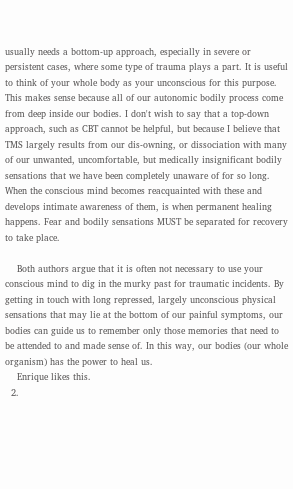usually needs a bottom-up approach, especially in severe or persistent cases, where some type of trauma plays a part. It is useful to think of your whole body as your unconscious for this purpose. This makes sense because all of our autonomic bodily process come from deep inside our bodies. I don't wish to say that a top-down approach, such as CBT cannot be helpful, but because I believe that TMS largely results from our dis-owning, or dissociation with many of our unwanted, uncomfortable, but medically insignificant bodily sensations that we have been completely unaware of for so long. When the conscious mind becomes reacquainted with these and develops intimate awareness of them, is when permanent healing happens. Fear and bodily sensations MUST be separated for recovery to take place.

    Both authors argue that it is often not necessary to use your conscious mind to dig in the murky past for traumatic incidents. By getting in touch with long repressed, largely unconscious physical sensations that may lie at the bottom of our painful symptoms, our bodies can guide us to remember only those memories that need to be attended to and made sense of. In this way, our bodies (our whole organism) has the power to heal us.
    Enrique likes this.
  2.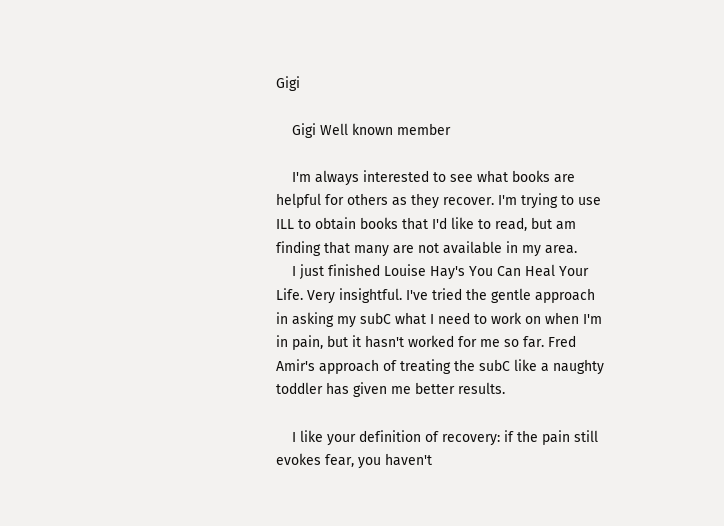Gigi

    Gigi Well known member

    I'm always interested to see what books are helpful for others as they recover. I'm trying to use ILL to obtain books that I'd like to read, but am finding that many are not available in my area.
    I just finished Louise Hay's You Can Heal Your Life. Very insightful. I've tried the gentle approach in asking my subC what I need to work on when I'm in pain, but it hasn't worked for me so far. Fred Amir's approach of treating the subC like a naughty toddler has given me better results.

    I like your definition of recovery: if the pain still evokes fear, you haven't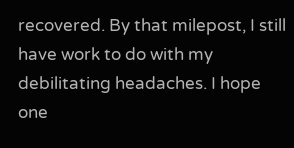recovered. By that milepost, I still have work to do with my debilitating headaches. I hope one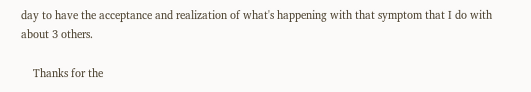day to have the acceptance and realization of what's happening with that symptom that I do with about 3 others.

    Thanks for the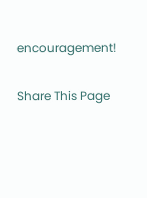encouragement!

Share This Page